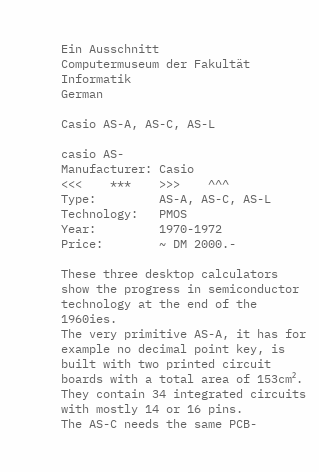Ein Ausschnitt
Computermuseum der Fakultät Informatik                            German

Casio AS-A, AS-C, AS-L

casio AS-
Manufacturer: Casio                             <<<    ***    >>>    ^^^
Type:         AS-A, AS-C, AS-L
Technology:   PMOS
Year:         1970-1972
Price:        ~ DM 2000.-

These three desktop calculators show the progress in semiconductor
technology at the end of the 1960ies.
The very primitive AS-A, it has for example no decimal point key, is
built with two printed circuit boards with a total area of 153cm².
They contain 34 integrated circuits with mostly 14 or 16 pins.
The AS-C needs the same PCB-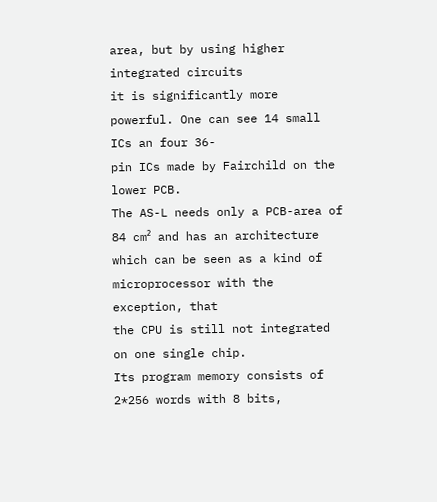area, but by using higher integrated circuits
it is significantly more powerful. One can see 14 small ICs an four 36-
pin ICs made by Fairchild on the lower PCB.
The AS-L needs only a PCB-area of 84 cm² and has an architecture
which can be seen as a kind of microprocessor with the exception, that
the CPU is still not integrated on one single chip.
Its program memory consists of 2*256 words with 8 bits,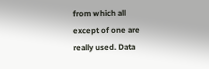from which all
except of one are really used. Data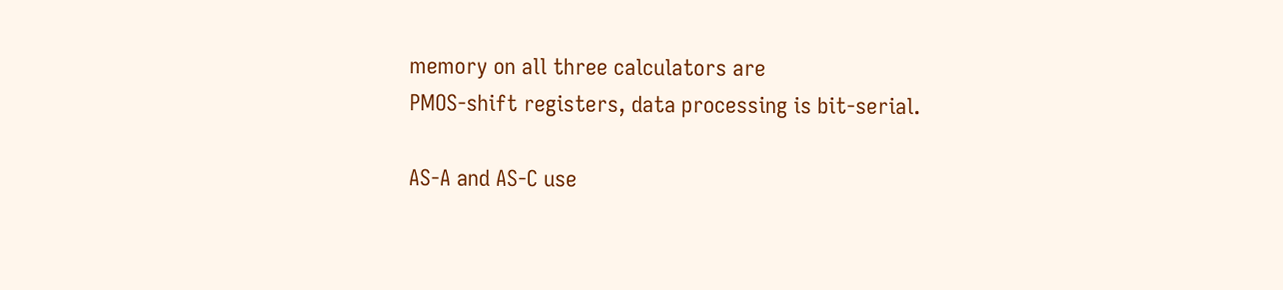memory on all three calculators are
PMOS-shift registers, data processing is bit-serial.

AS-A and AS-C use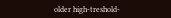older high-treshold-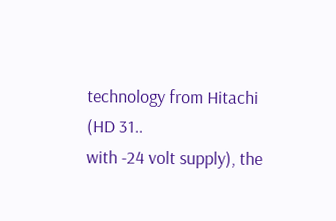technology from Hitachi (HD 31..
with -24 volt supply), the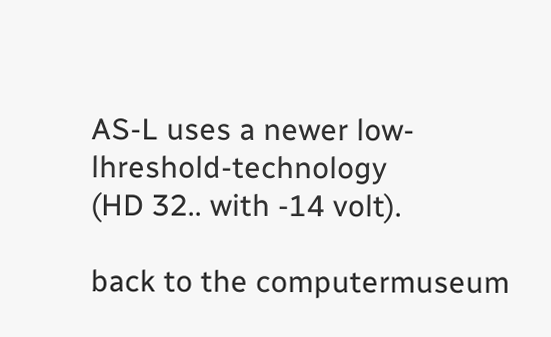AS-L uses a newer low-lhreshold-technology
(HD 32.. with -14 volt).

back to the computermuseum